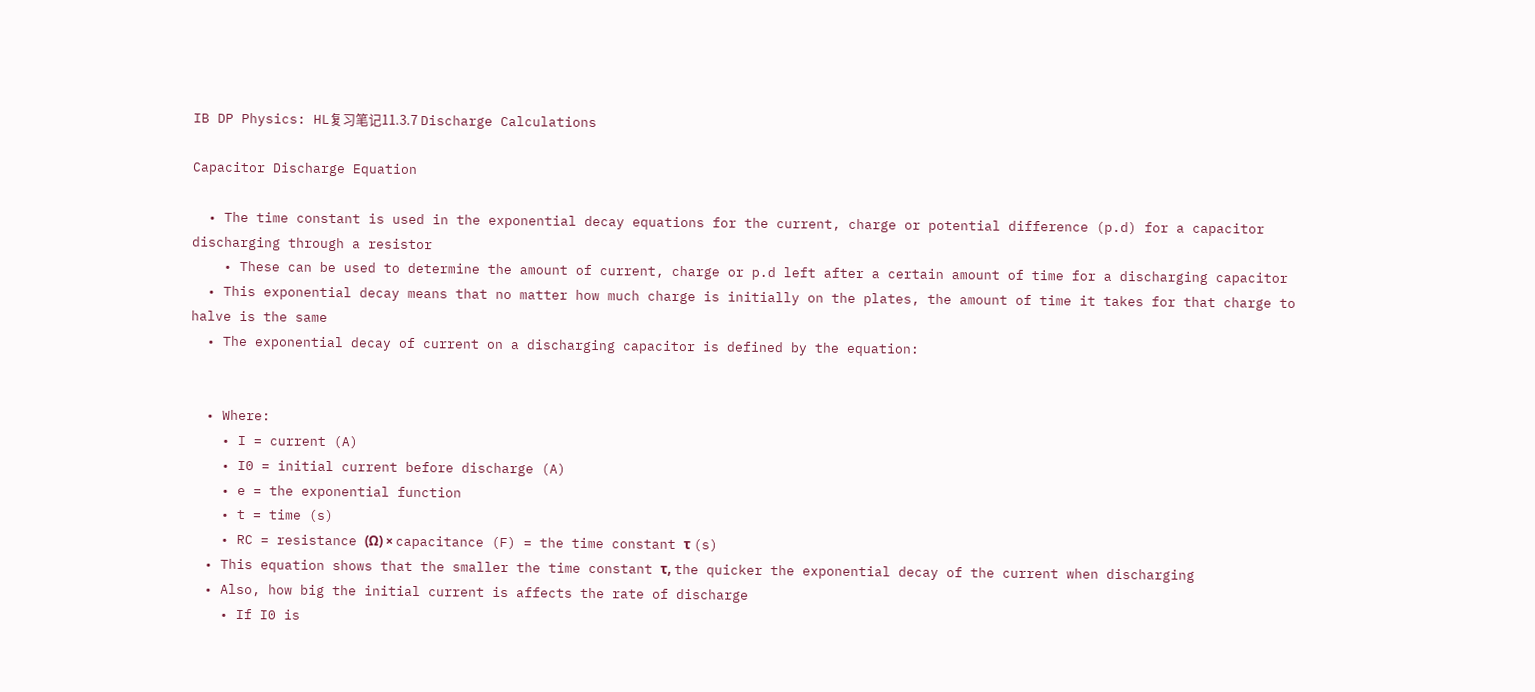IB DP Physics: HL复习笔记11.3.7 Discharge Calculations

Capacitor Discharge Equation

  • The time constant is used in the exponential decay equations for the current, charge or potential difference (p.d) for a capacitor discharging through a resistor
    • These can be used to determine the amount of current, charge or p.d left after a certain amount of time for a discharging capacitor
  • This exponential decay means that no matter how much charge is initially on the plates, the amount of time it takes for that charge to halve is the same
  • The exponential decay of current on a discharging capacitor is defined by the equation:


  • Where:
    • I = current (A)
    • I0 = initial current before discharge (A)
    • e = the exponential function
    • t = time (s)
    • RC = resistance (Ω) × capacitance (F) = the time constant τ (s)
  • This equation shows that the smaller the time constant τ, the quicker the exponential decay of the current when discharging
  • Also, how big the initial current is affects the rate of discharge
    • If I0 is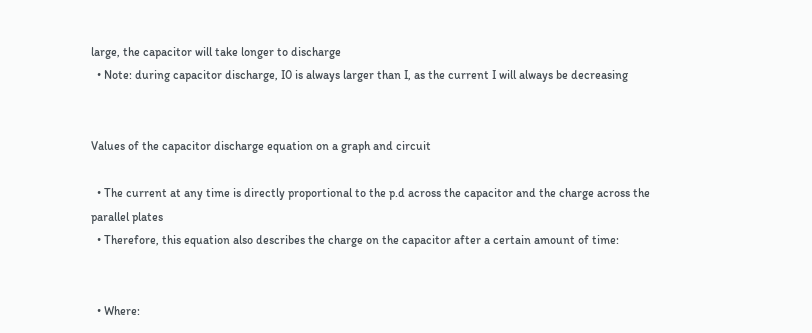large, the capacitor will take longer to discharge
  • Note: during capacitor discharge, I0 is always larger than I, as the current I will always be decreasing


Values of the capacitor discharge equation on a graph and circuit

  • The current at any time is directly proportional to the p.d across the capacitor and the charge across the parallel plates
  • Therefore, this equation also describes the charge on the capacitor after a certain amount of time:


  • Where: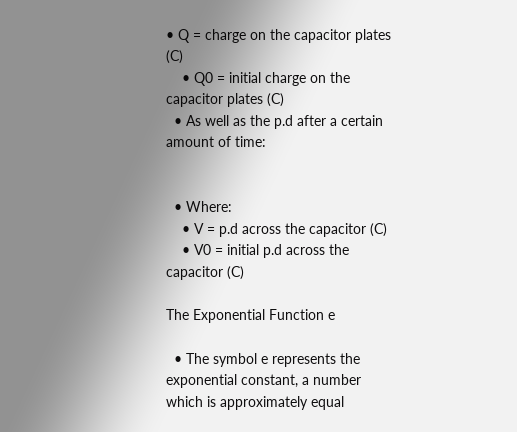• Q = charge on the capacitor plates (C)
    • Q0 = initial charge on the capacitor plates (C)
  • As well as the p.d after a certain amount of time:


  • Where:
    • V = p.d across the capacitor (C)
    • V0 = initial p.d across the capacitor (C)

The Exponential Function e

  • The symbol e represents the exponential constant, a number which is approximately equal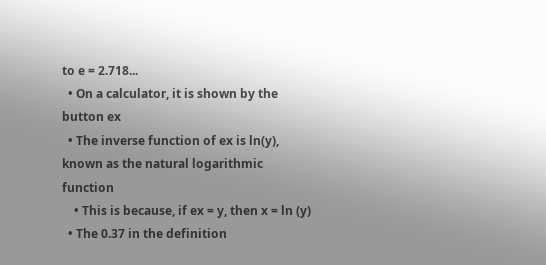to e = 2.718...
  • On a calculator, it is shown by the button ex
  • The inverse function of ex is ln(y), known as the natural logarithmic function
    • This is because, if ex = y, then x = ln (y)
  • The 0.37 in the definition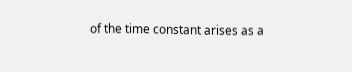of the time constant arises as a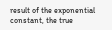result of the exponential constant, the true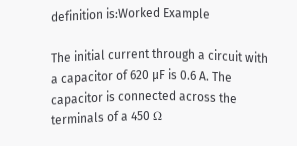definition is:Worked Example

The initial current through a circuit with a capacitor of 620 µF is 0.6 A. The capacitor is connected across the terminals of a 450 Ω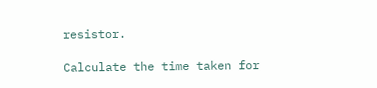resistor.

Calculate the time taken for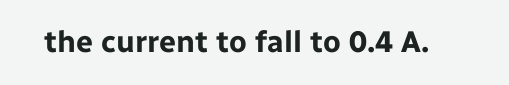the current to fall to 0.4 A.